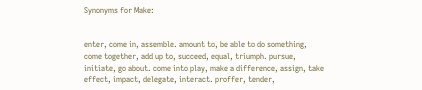Synonyms for Make:


enter, come in, assemble. amount to, be able to do something, come together, add up to, succeed, equal, triumph. pursue, initiate, go about. come into play, make a difference, assign, take effect, impact, delegate, interact. proffer, tender,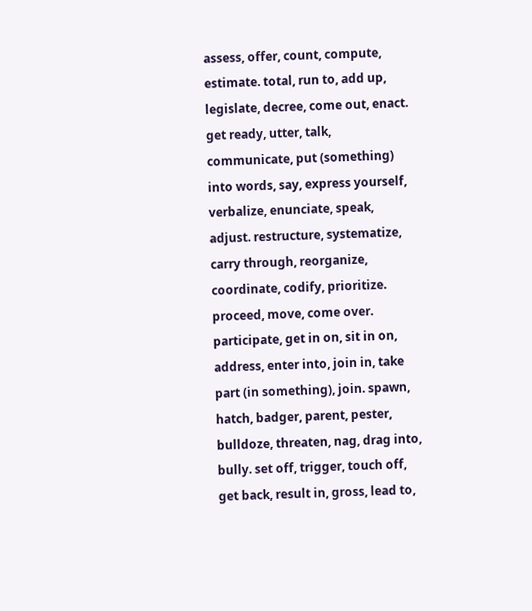assess, offer, count, compute, estimate. total, run to, add up, legislate, decree, come out, enact. get ready, utter, talk, communicate, put (something) into words, say, express yourself, verbalize, enunciate, speak, adjust. restructure, systematize, carry through, reorganize, coordinate, codify, prioritize. proceed, move, come over. participate, get in on, sit in on, address, enter into, join in, take part (in something), join. spawn, hatch, badger, parent, pester, bulldoze, threaten, nag, drag into, bully. set off, trigger, touch off, get back, result in, gross, lead to,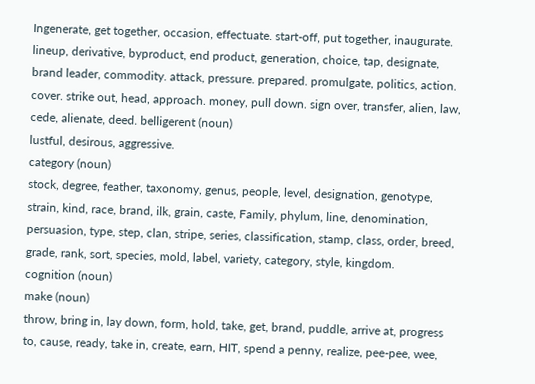Ingenerate, get together, occasion, effectuate. start-off, put together, inaugurate. lineup, derivative, byproduct, end product, generation, choice, tap, designate, brand leader, commodity. attack, pressure. prepared. promulgate, politics, action. cover. strike out, head, approach. money, pull down. sign over, transfer, alien, law, cede, alienate, deed. belligerent (noun)
lustful, desirous, aggressive.
category (noun)
stock, degree, feather, taxonomy, genus, people, level, designation, genotype, strain, kind, race, brand, ilk, grain, caste, Family, phylum, line, denomination, persuasion, type, step, clan, stripe, series, classification, stamp, class, order, breed, grade, rank, sort, species, mold, label, variety, category, style, kingdom.
cognition (noun)
make (noun)
throw, bring in, lay down, form, hold, take, get, brand, puddle, arrive at, progress to, cause, ready, take in, create, earn, HIT, spend a penny, realize, pee-pee, wee,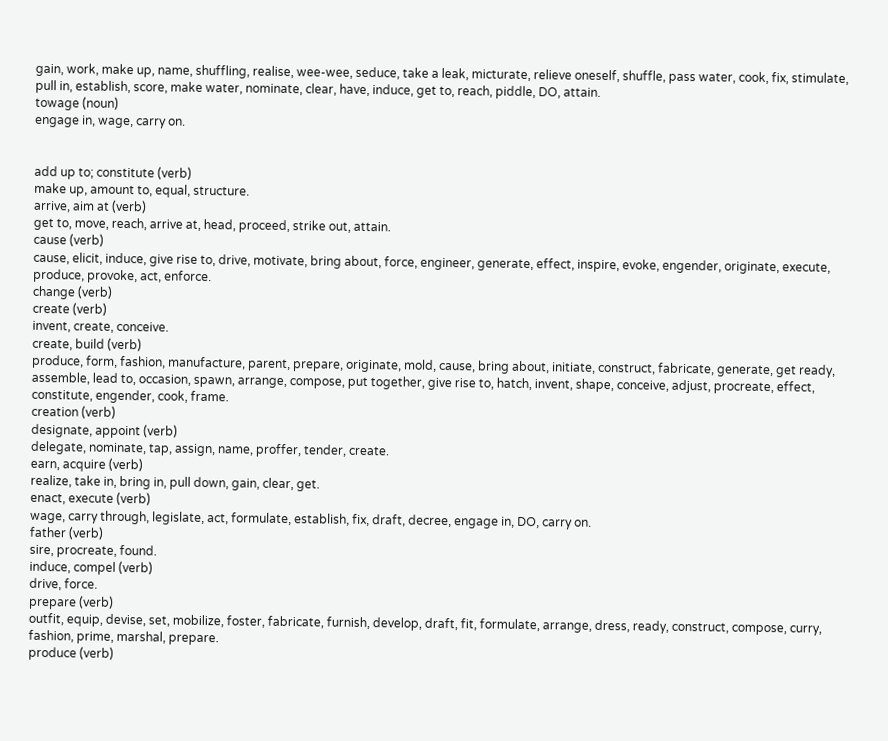gain, work, make up, name, shuffling, realise, wee-wee, seduce, take a leak, micturate, relieve oneself, shuffle, pass water, cook, fix, stimulate, pull in, establish, score, make water, nominate, clear, have, induce, get to, reach, piddle, DO, attain.
towage (noun)
engage in, wage, carry on.


add up to; constitute (verb)
make up, amount to, equal, structure.
arrive, aim at (verb)
get to, move, reach, arrive at, head, proceed, strike out, attain.
cause (verb)
cause, elicit, induce, give rise to, drive, motivate, bring about, force, engineer, generate, effect, inspire, evoke, engender, originate, execute, produce, provoke, act, enforce.
change (verb)
create (verb)
invent, create, conceive.
create, build (verb)
produce, form, fashion, manufacture, parent, prepare, originate, mold, cause, bring about, initiate, construct, fabricate, generate, get ready, assemble, lead to, occasion, spawn, arrange, compose, put together, give rise to, hatch, invent, shape, conceive, adjust, procreate, effect, constitute, engender, cook, frame.
creation (verb)
designate, appoint (verb)
delegate, nominate, tap, assign, name, proffer, tender, create.
earn, acquire (verb)
realize, take in, bring in, pull down, gain, clear, get.
enact, execute (verb)
wage, carry through, legislate, act, formulate, establish, fix, draft, decree, engage in, DO, carry on.
father (verb)
sire, procreate, found.
induce, compel (verb)
drive, force.
prepare (verb)
outfit, equip, devise, set, mobilize, foster, fabricate, furnish, develop, draft, fit, formulate, arrange, dress, ready, construct, compose, curry, fashion, prime, marshal, prepare.
produce (verb)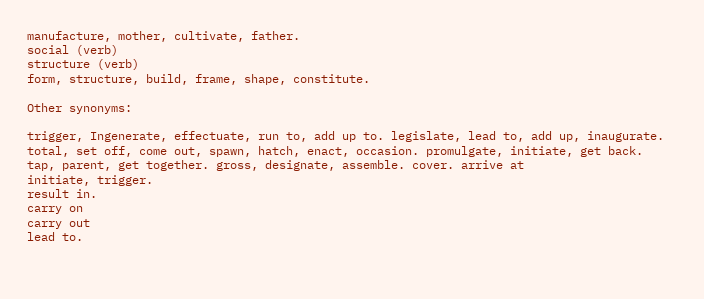manufacture, mother, cultivate, father.
social (verb)
structure (verb)
form, structure, build, frame, shape, constitute.

Other synonyms:

trigger, Ingenerate, effectuate, run to, add up to. legislate, lead to, add up, inaugurate. total, set off, come out, spawn, hatch, enact, occasion. promulgate, initiate, get back. tap, parent, get together. gross, designate, assemble. cover. arrive at
initiate, trigger.
result in.
carry on
carry out
lead to.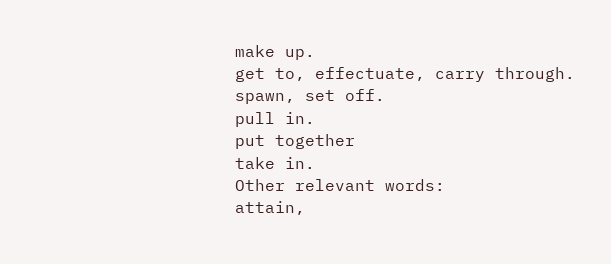make up.
get to, effectuate, carry through.
spawn, set off.
pull in.
put together
take in.
Other relevant words:
attain,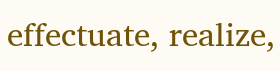effectuate, realize,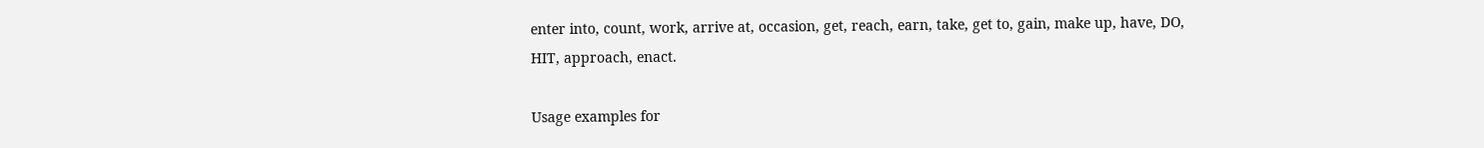enter into, count, work, arrive at, occasion, get, reach, earn, take, get to, gain, make up, have, DO, HIT, approach, enact.

Usage examples for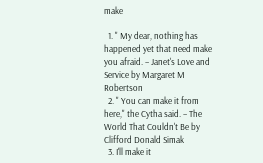make

  1. " My dear, nothing has happened yet that need make you afraid. – Janet's Love and Service by Margaret M Robertson
  2. " You can make it from here," the Cytha said. – The World That Couldn't Be by Clifford Donald Simak
  3. I'll make it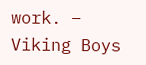work. – Viking Boys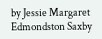by Jessie Margaret Edmondston Saxby